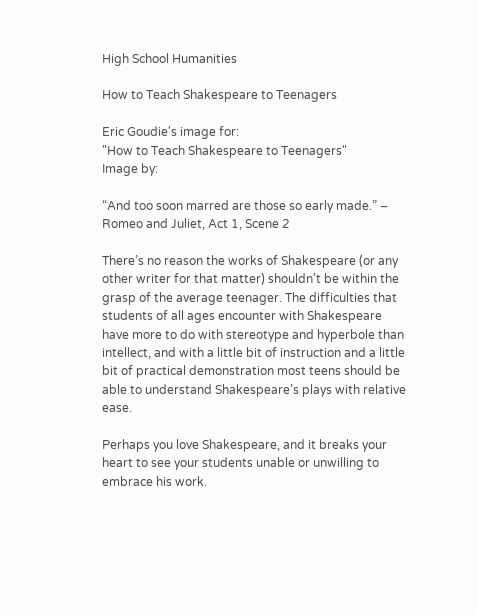High School Humanities

How to Teach Shakespeare to Teenagers

Eric Goudie's image for:
"How to Teach Shakespeare to Teenagers"
Image by:

“And too soon marred are those so early made.” – Romeo and Juliet, Act 1, Scene 2

There’s no reason the works of Shakespeare (or any other writer for that matter) shouldn’t be within the grasp of the average teenager. The difficulties that students of all ages encounter with Shakespeare have more to do with stereotype and hyperbole than intellect, and with a little bit of instruction and a little bit of practical demonstration most teens should be able to understand Shakespeare’s plays with relative ease.

Perhaps you love Shakespeare, and it breaks your heart to see your students unable or unwilling to embrace his work.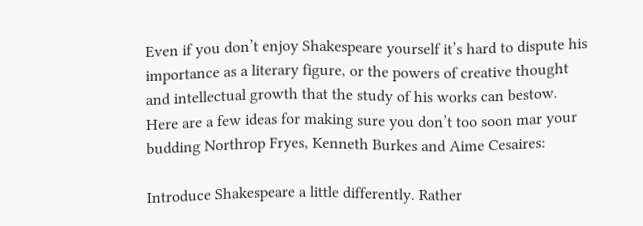Even if you don’t enjoy Shakespeare yourself it’s hard to dispute his importance as a literary figure, or the powers of creative thought and intellectual growth that the study of his works can bestow. Here are a few ideas for making sure you don’t too soon mar your budding Northrop Fryes, Kenneth Burkes and Aime Cesaires:

Introduce Shakespeare a little differently. Rather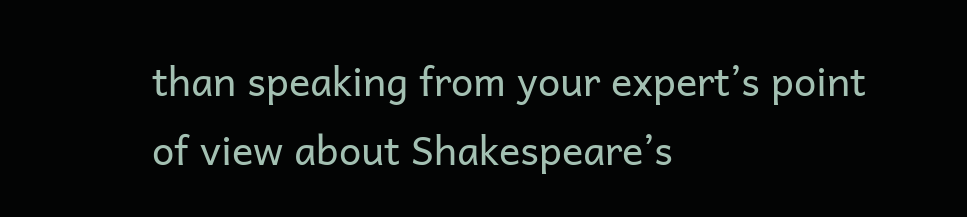than speaking from your expert’s point of view about Shakespeare’s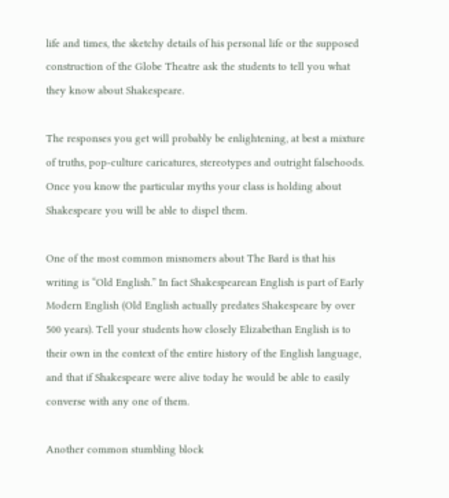life and times, the sketchy details of his personal life or the supposed construction of the Globe Theatre ask the students to tell you what they know about Shakespeare.

The responses you get will probably be enlightening, at best a mixture of truths, pop-culture caricatures, stereotypes and outright falsehoods. Once you know the particular myths your class is holding about Shakespeare you will be able to dispel them.

One of the most common misnomers about The Bard is that his writing is “Old English.” In fact Shakespearean English is part of Early Modern English (Old English actually predates Shakespeare by over 500 years). Tell your students how closely Elizabethan English is to their own in the context of the entire history of the English language, and that if Shakespeare were alive today he would be able to easily converse with any one of them.

Another common stumbling block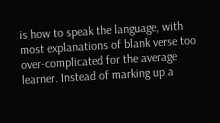is how to speak the language, with most explanations of blank verse too over-complicated for the average learner. Instead of marking up a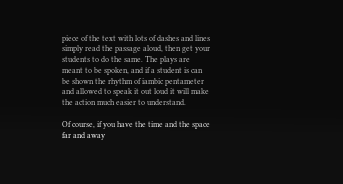piece of the text with lots of dashes and lines simply read the passage aloud, then get your students to do the same. The plays are meant to be spoken, and if a student is can be shown the rhythm of iambic pentameter and allowed to speak it out loud it will make the action much easier to understand.

Of course, if you have the time and the space far and away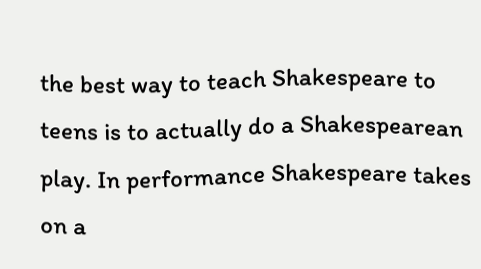the best way to teach Shakespeare to teens is to actually do a Shakespearean play. In performance Shakespeare takes on a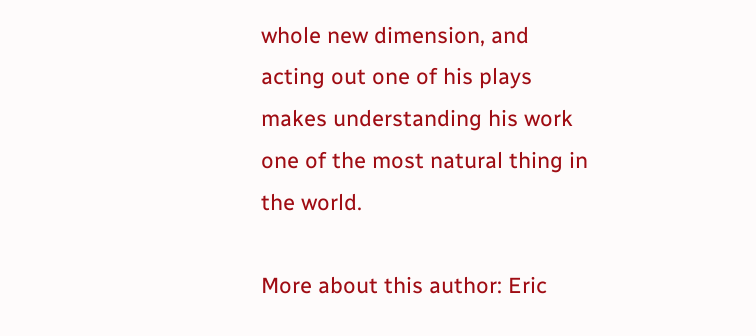whole new dimension, and acting out one of his plays makes understanding his work one of the most natural thing in the world.

More about this author: Eric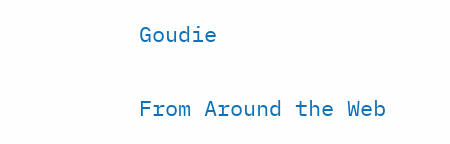Goudie

From Around the Web